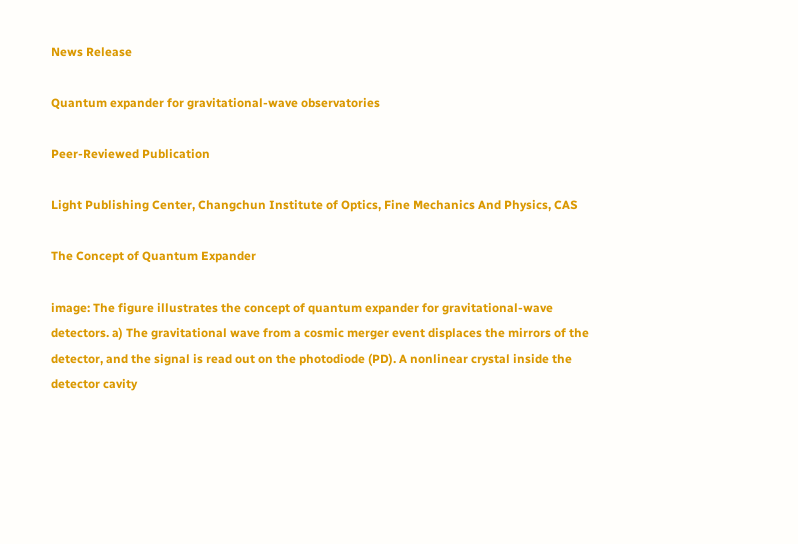News Release

Quantum expander for gravitational-wave observatories

Peer-Reviewed Publication

Light Publishing Center, Changchun Institute of Optics, Fine Mechanics And Physics, CAS

The Concept of Quantum Expander

image: The figure illustrates the concept of quantum expander for gravitational-wave detectors. a) The gravitational wave from a cosmic merger event displaces the mirrors of the detector, and the signal is read out on the photodiode (PD). A nonlinear crystal inside the detector cavity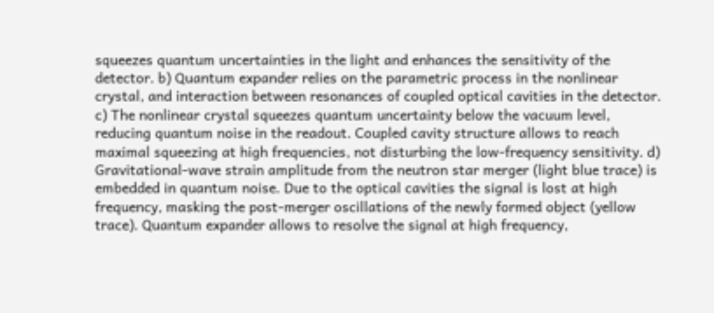squeezes quantum uncertainties in the light and enhances the sensitivity of the detector. b) Quantum expander relies on the parametric process in the nonlinear crystal, and interaction between resonances of coupled optical cavities in the detector. c) The nonlinear crystal squeezes quantum uncertainty below the vacuum level, reducing quantum noise in the readout. Coupled cavity structure allows to reach maximal squeezing at high frequencies, not disturbing the low-frequency sensitivity. d) Gravitational-wave strain amplitude from the neutron star merger (light blue trace) is embedded in quantum noise. Due to the optical cavities the signal is lost at high frequency, masking the post-merger oscillations of the newly formed object (yellow trace). Quantum expander allows to resolve the signal at high frequency,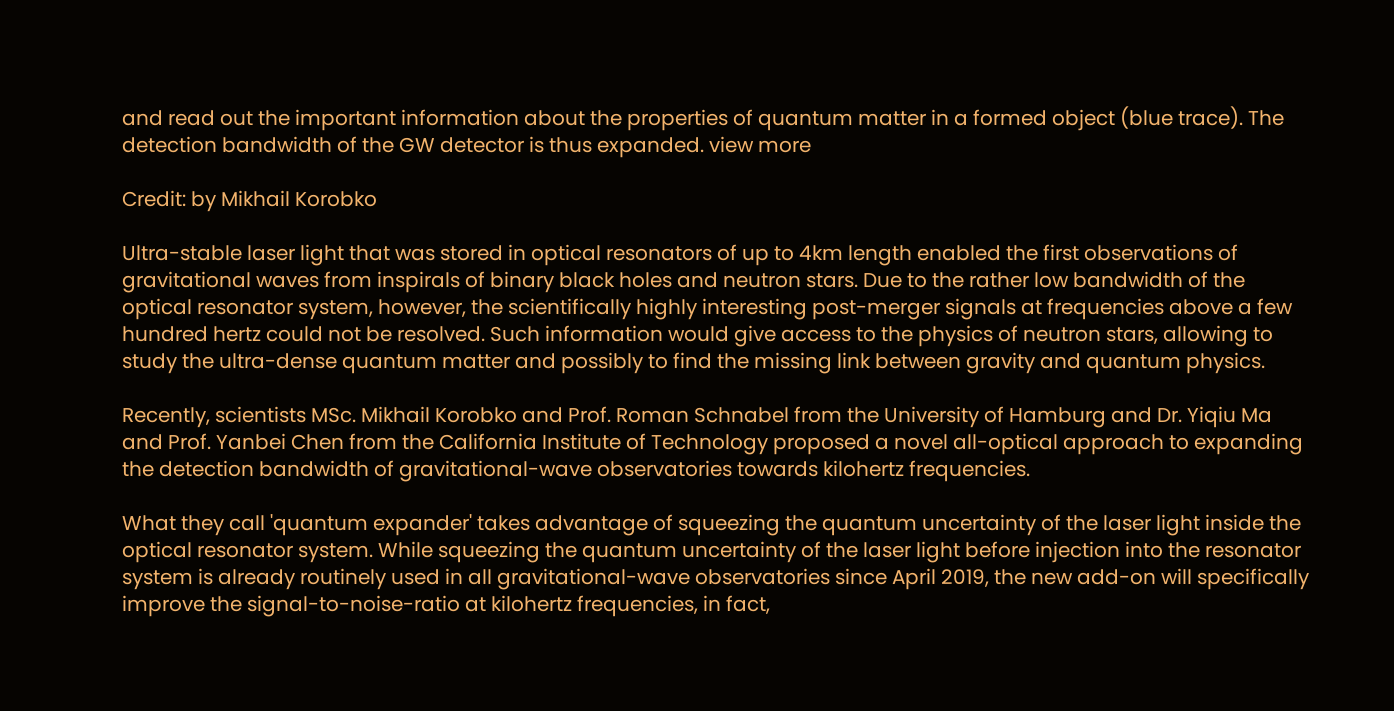and read out the important information about the properties of quantum matter in a formed object (blue trace). The detection bandwidth of the GW detector is thus expanded. view more

Credit: by Mikhail Korobko

Ultra-stable laser light that was stored in optical resonators of up to 4km length enabled the first observations of gravitational waves from inspirals of binary black holes and neutron stars. Due to the rather low bandwidth of the optical resonator system, however, the scientifically highly interesting post-merger signals at frequencies above a few hundred hertz could not be resolved. Such information would give access to the physics of neutron stars, allowing to study the ultra-dense quantum matter and possibly to find the missing link between gravity and quantum physics.

Recently, scientists MSc. Mikhail Korobko and Prof. Roman Schnabel from the University of Hamburg and Dr. Yiqiu Ma and Prof. Yanbei Chen from the California Institute of Technology proposed a novel all-optical approach to expanding the detection bandwidth of gravitational-wave observatories towards kilohertz frequencies.

What they call 'quantum expander' takes advantage of squeezing the quantum uncertainty of the laser light inside the optical resonator system. While squeezing the quantum uncertainty of the laser light before injection into the resonator system is already routinely used in all gravitational-wave observatories since April 2019, the new add-on will specifically improve the signal-to-noise-ratio at kilohertz frequencies, in fact,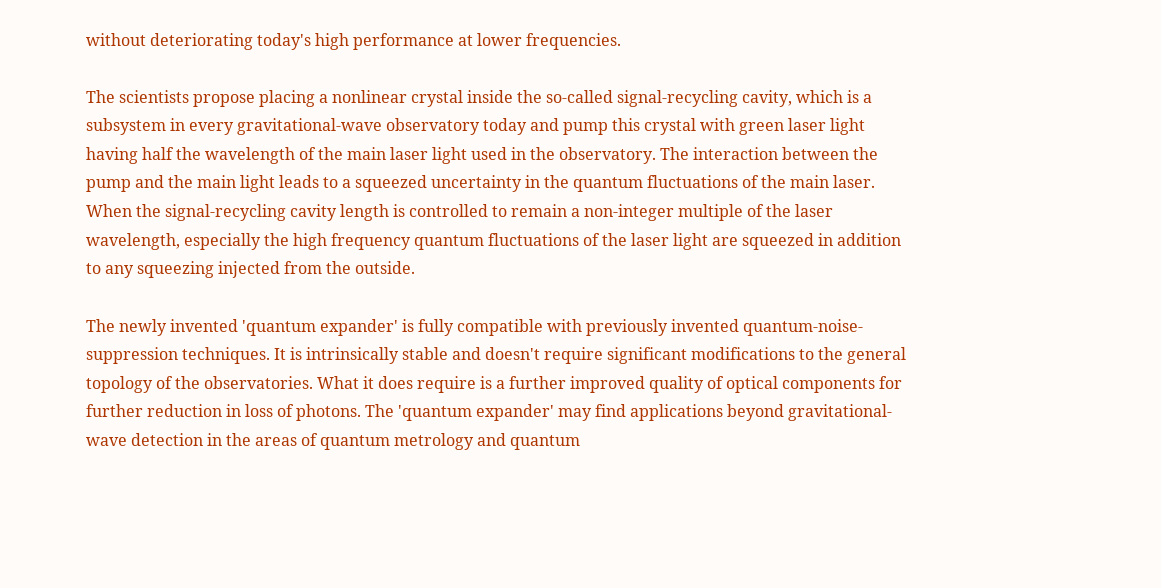without deteriorating today's high performance at lower frequencies.

The scientists propose placing a nonlinear crystal inside the so-called signal-recycling cavity, which is a subsystem in every gravitational-wave observatory today and pump this crystal with green laser light having half the wavelength of the main laser light used in the observatory. The interaction between the pump and the main light leads to a squeezed uncertainty in the quantum fluctuations of the main laser. When the signal-recycling cavity length is controlled to remain a non-integer multiple of the laser wavelength, especially the high frequency quantum fluctuations of the laser light are squeezed in addition to any squeezing injected from the outside.

The newly invented 'quantum expander' is fully compatible with previously invented quantum-noise-suppression techniques. It is intrinsically stable and doesn't require significant modifications to the general topology of the observatories. What it does require is a further improved quality of optical components for further reduction in loss of photons. The 'quantum expander' may find applications beyond gravitational-wave detection in the areas of quantum metrology and quantum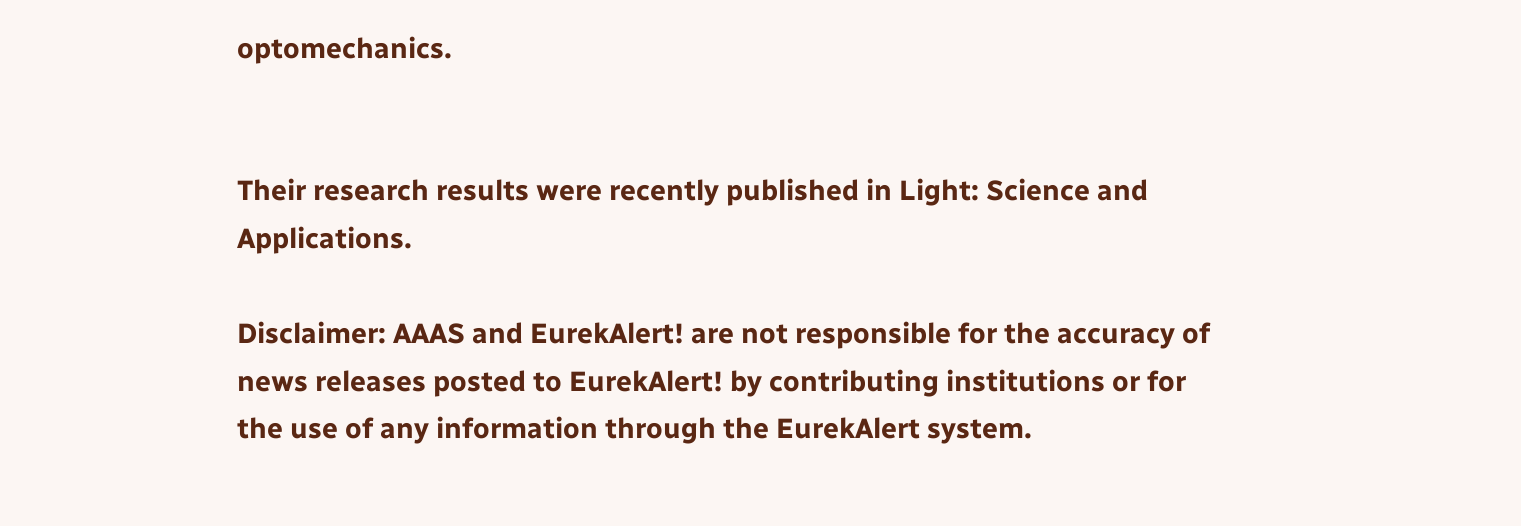optomechanics.


Their research results were recently published in Light: Science and Applications.

Disclaimer: AAAS and EurekAlert! are not responsible for the accuracy of news releases posted to EurekAlert! by contributing institutions or for the use of any information through the EurekAlert system.